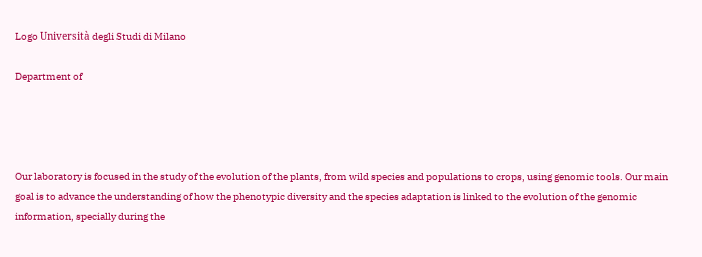Logo Università degli Studi di Milano

Department of




Our laboratory is focused in the study of the evolution of the plants, from wild species and populations to crops, using genomic tools. Our main goal is to advance the understanding of how the phenotypic diversity and the species adaptation is linked to the evolution of the genomic information, specially during the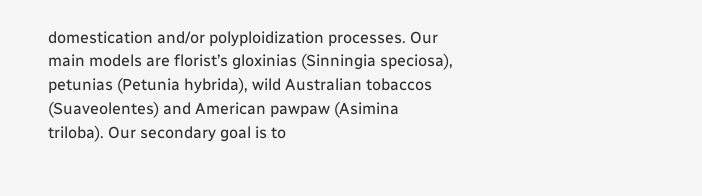domestication and/or polyploidization processes. Our main models are florist’s gloxinias (Sinningia speciosa), petunias (Petunia hybrida), wild Australian tobaccos (Suaveolentes) and American pawpaw (Asimina triloba). Our secondary goal is to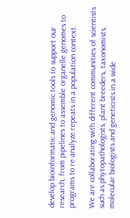develop bioinformatic and genomic tools to support our research, from pipelines to assemble organelle genomes to programs to re-analyze repeats in a population context.

We are collaborating with different communities of scientists such as phytopathologists, plant breeders, taxonomists, molecular biologists and geneticists in a wide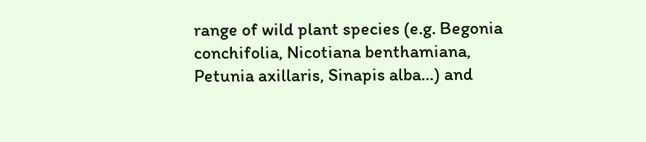range of wild plant species (e.g. Begonia conchifolia, Nicotiana benthamiana, Petunia axillaris, Sinapis alba…) and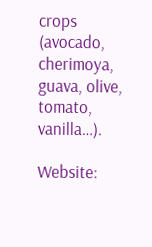crops (avocado, cherimoya, guava, olive, tomato, vanilla…).

Website: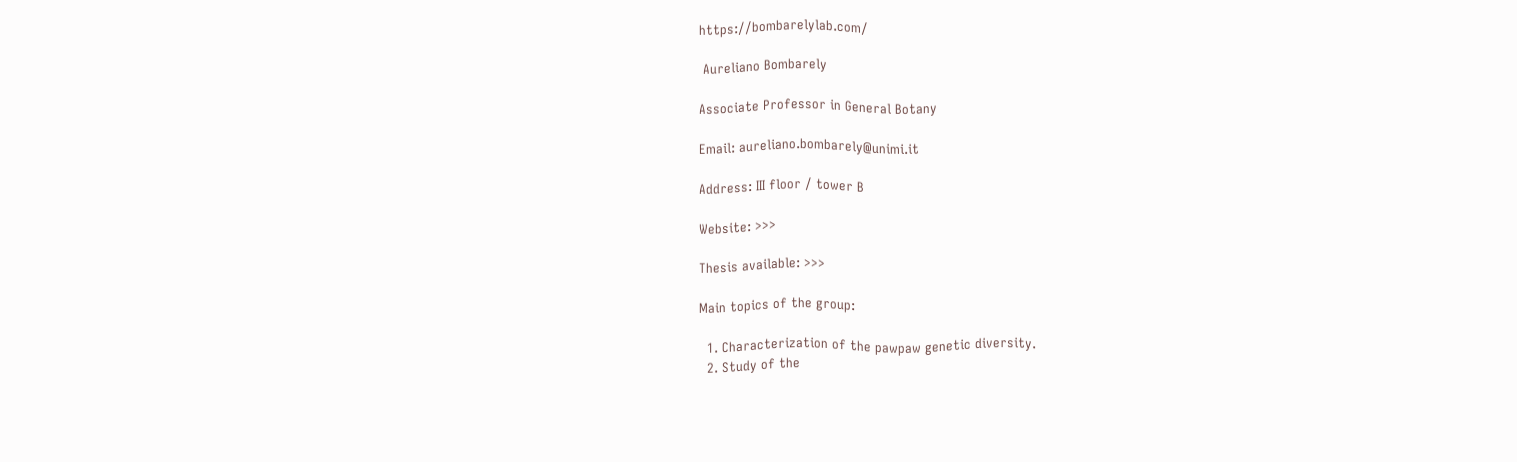https://bombarelylab.com/

 Aureliano Bombarely

Associate Professor in General Botany

Email: aureliano.bombarely@unimi.it

Address: III floor / tower B

Website: >>>

Thesis available: >>>

Main topics of the group:

  1. Characterization of the pawpaw genetic diversity.
  2. Study of the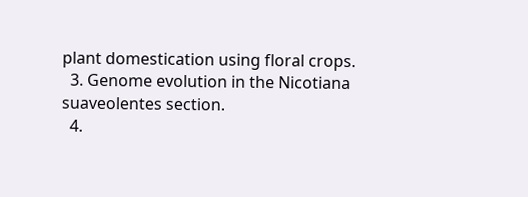plant domestication using floral crops.
  3. Genome evolution in the Nicotiana suaveolentes section.
  4.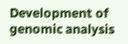Development of genomic analysis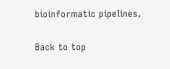bioinformatic pipelines.


Back to top